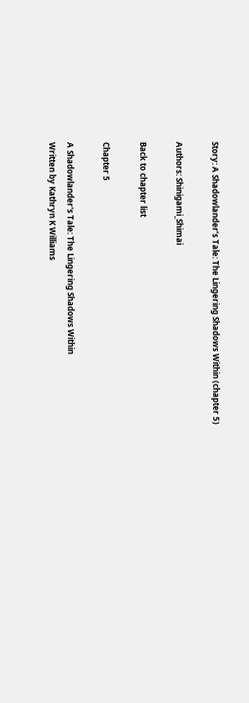Story: A Shadowlander’s Tale: The Lingering Shadows Within (chapter 5)

Authors: Shinigami_Shimai

Back to chapter list

Chapter 5

A Shadowlander's Tale: The Lingering Shadows Within
Written by Kathryn K Williams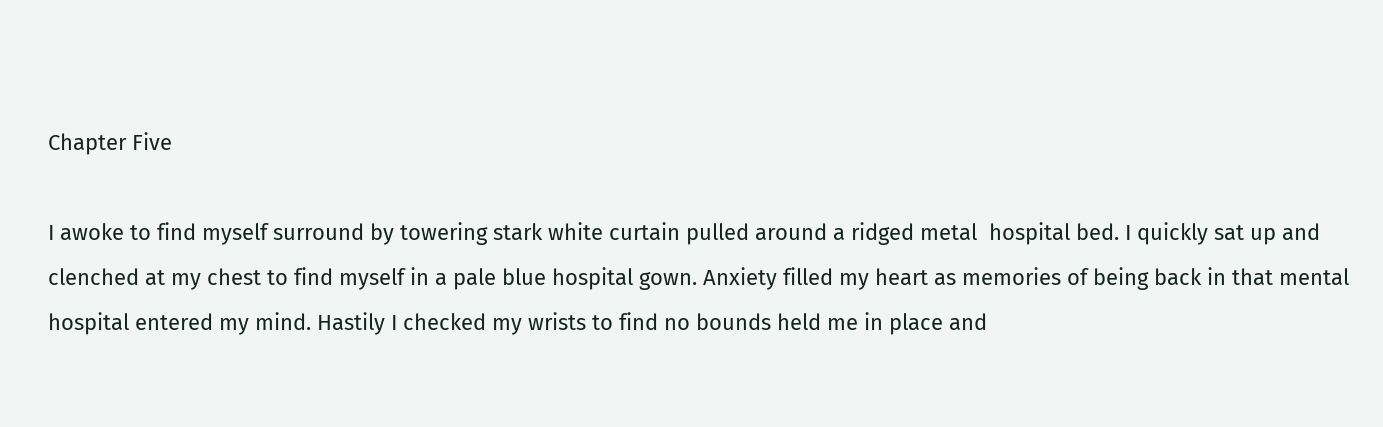Chapter Five

I awoke to find myself surround by towering stark white curtain pulled around a ridged metal  hospital bed. I quickly sat up and clenched at my chest to find myself in a pale blue hospital gown. Anxiety filled my heart as memories of being back in that mental hospital entered my mind. Hastily I checked my wrists to find no bounds held me in place and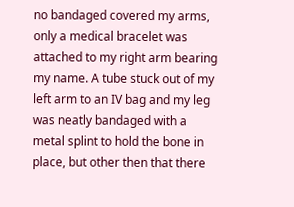no bandaged covered my arms, only a medical bracelet was attached to my right arm bearing my name. A tube stuck out of my left arm to an IV bag and my leg was neatly bandaged with a metal splint to hold the bone in place, but other then that there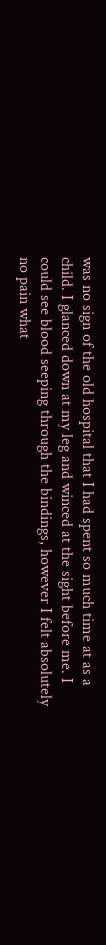was no sign of the old hospital that I had spent so much time at as a child. I glanced down at my leg and winced at the sight before me. I could see blood seeping through the bindings, however I felt absolutely no pain what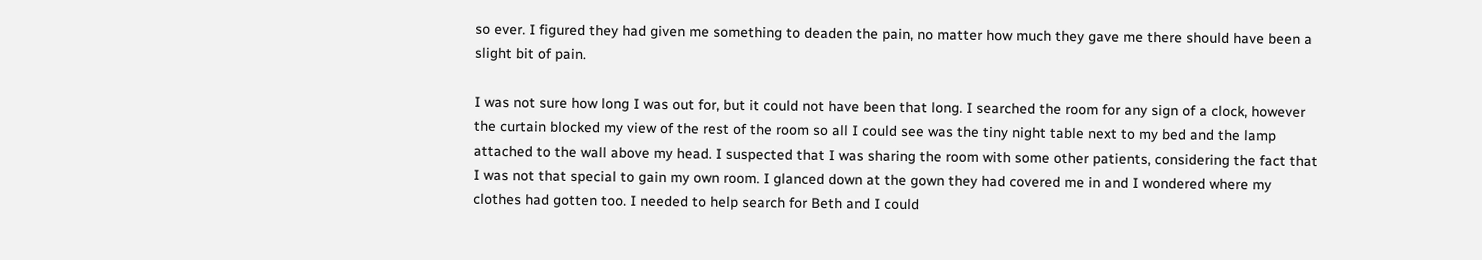so ever. I figured they had given me something to deaden the pain, no matter how much they gave me there should have been a slight bit of pain.

I was not sure how long I was out for, but it could not have been that long. I searched the room for any sign of a clock, however the curtain blocked my view of the rest of the room so all I could see was the tiny night table next to my bed and the lamp attached to the wall above my head. I suspected that I was sharing the room with some other patients, considering the fact that I was not that special to gain my own room. I glanced down at the gown they had covered me in and I wondered where my clothes had gotten too. I needed to help search for Beth and I could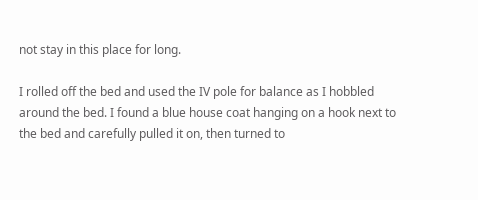not stay in this place for long.

I rolled off the bed and used the IV pole for balance as I hobbled around the bed. I found a blue house coat hanging on a hook next to the bed and carefully pulled it on, then turned to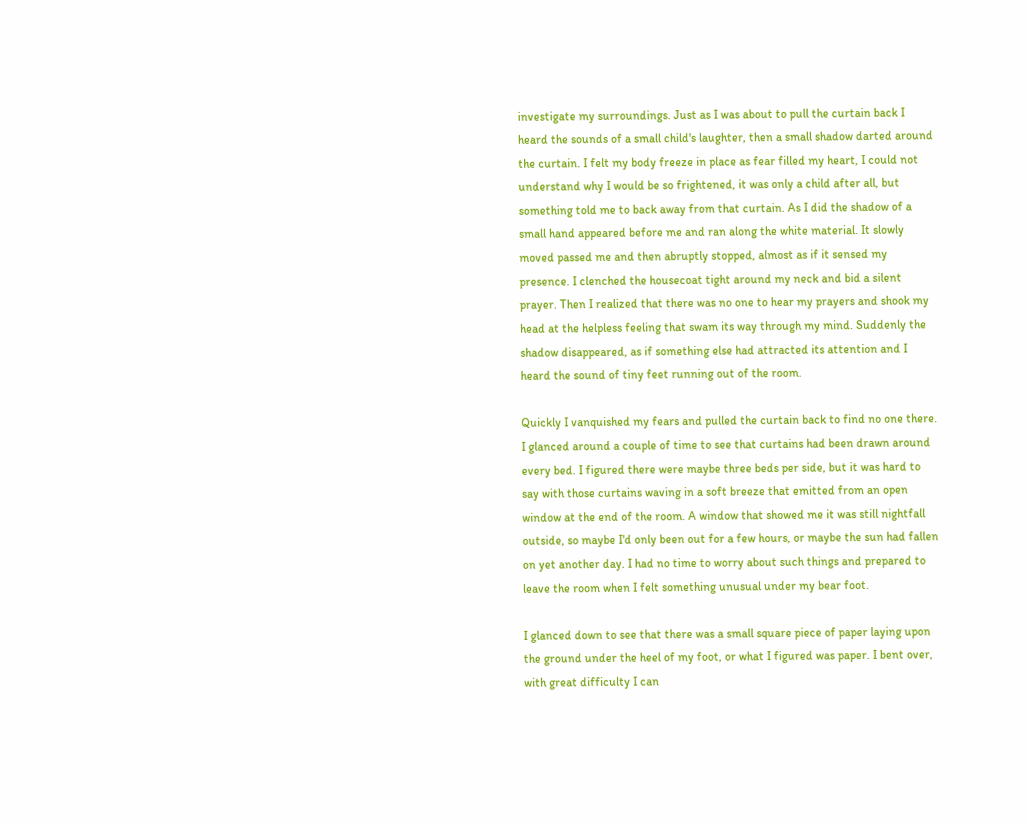investigate my surroundings. Just as I was about to pull the curtain back I heard the sounds of a small child's laughter, then a small shadow darted around the curtain. I felt my body freeze in place as fear filled my heart, I could not understand why I would be so frightened, it was only a child after all, but something told me to back away from that curtain. As I did the shadow of a small hand appeared before me and ran along the white material. It slowly moved passed me and then abruptly stopped, almost as if it sensed my presence. I clenched the housecoat tight around my neck and bid a silent prayer. Then I realized that there was no one to hear my prayers and shook my head at the helpless feeling that swam its way through my mind. Suddenly the shadow disappeared, as if something else had attracted its attention and I heard the sound of tiny feet running out of the room.

Quickly I vanquished my fears and pulled the curtain back to find no one there. I glanced around a couple of time to see that curtains had been drawn around every bed. I figured there were maybe three beds per side, but it was hard to say with those curtains waving in a soft breeze that emitted from an open window at the end of the room. A window that showed me it was still nightfall outside, so maybe I'd only been out for a few hours, or maybe the sun had fallen on yet another day. I had no time to worry about such things and prepared to leave the room when I felt something unusual under my bear foot.

I glanced down to see that there was a small square piece of paper laying upon the ground under the heel of my foot, or what I figured was paper. I bent over, with great difficulty I can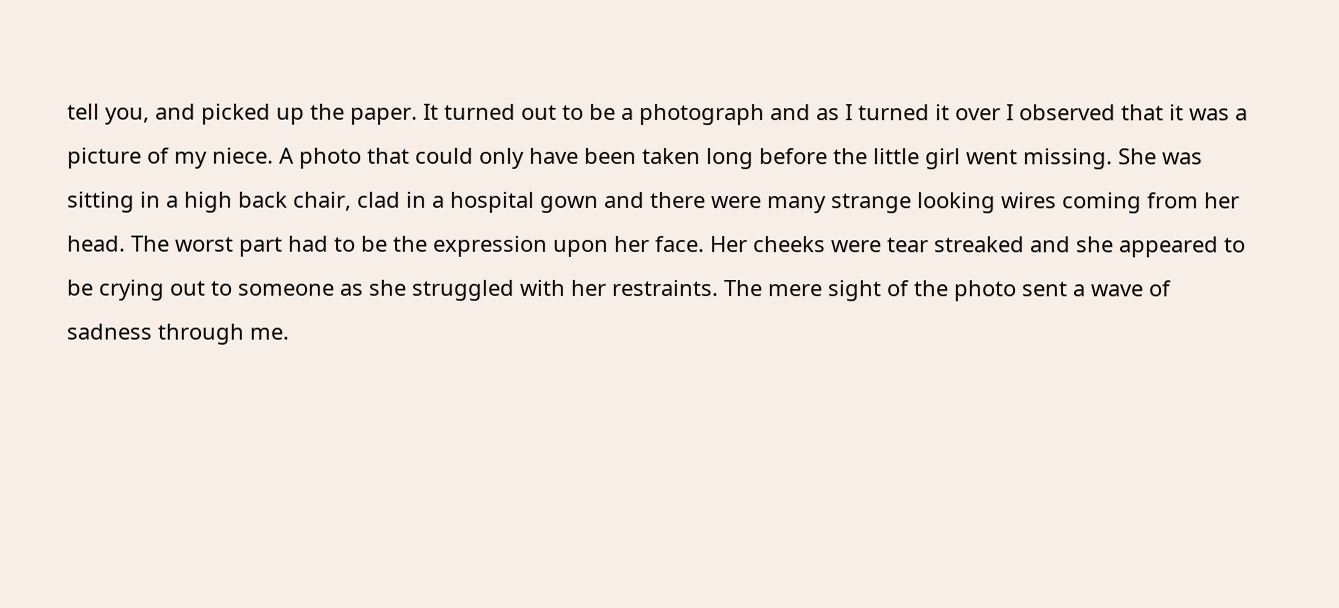tell you, and picked up the paper. It turned out to be a photograph and as I turned it over I observed that it was a picture of my niece. A photo that could only have been taken long before the little girl went missing. She was sitting in a high back chair, clad in a hospital gown and there were many strange looking wires coming from her head. The worst part had to be the expression upon her face. Her cheeks were tear streaked and she appeared to be crying out to someone as she struggled with her restraints. The mere sight of the photo sent a wave of sadness through me.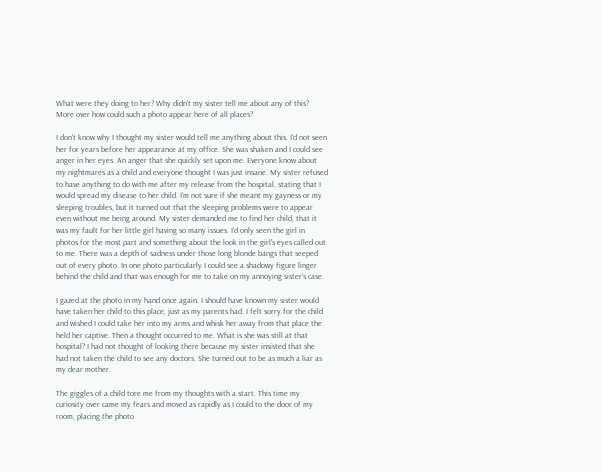What were they doing to her? Why didn't my sister tell me about any of this? More over how could such a photo appear here of all places?

I don't know why I thought my sister would tell me anything about this. I'd not seen her for years before her appearance at my office. She was shaken and I could see anger in her eyes. An anger that she quickly set upon me. Everyone know about my nightmares as a child and everyone thought I was just insane. My sister refused to have anything to do with me after my release from the hospital, stating that I would spread my disease to her child. I'm not sure if she meant my gayness or my sleeping troubles, but it turned out that the sleeping problems were to appear even without me being around. My sister demanded me to find her child, that it was my fault for her little girl having so many issues. I'd only seen the girl in photos for the most part and something about the look in the girl's eyes called out to me. There was a depth of sadness under those long blonde bangs that seeped out of every photo. In one photo particularly I could see a shadowy figure linger behind the child and that was enough for me to take on my annoying sister's case.

I gazed at the photo in my hand once again. I should have known my sister would have taken her child to this place, just as my parents had. I felt sorry for the child and wished I could take her into my arms and whisk her away from that place the held her captive. Then a thought occurred to me. What is she was still at that hospital? I had not thought of looking there because my sister insisted that she had not taken the child to see any doctors. She turned out to be as much a liar as my dear mother.

The giggles of a child tore me from my thoughts with a start. This time my curiosity over came my fears and moved as rapidly as I could to the door of my room, placing the photo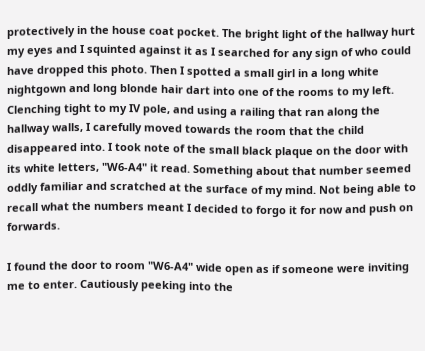protectively in the house coat pocket. The bright light of the hallway hurt my eyes and I squinted against it as I searched for any sign of who could have dropped this photo. Then I spotted a small girl in a long white nightgown and long blonde hair dart into one of the rooms to my left. Clenching tight to my IV pole, and using a railing that ran along the hallway walls, I carefully moved towards the room that the child disappeared into. I took note of the small black plaque on the door with its white letters, "W6-A4" it read. Something about that number seemed oddly familiar and scratched at the surface of my mind. Not being able to recall what the numbers meant I decided to forgo it for now and push on forwards.

I found the door to room "W6-A4" wide open as if someone were inviting me to enter. Cautiously peeking into the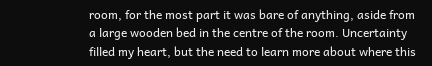room, for the most part it was bare of anything, aside from a large wooden bed in the centre of the room. Uncertainty filled my heart, but the need to learn more about where this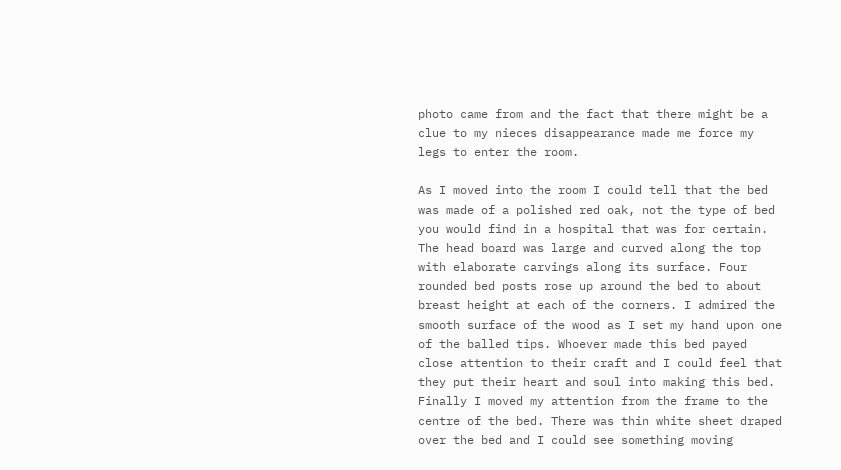photo came from and the fact that there might be a clue to my nieces disappearance made me force my legs to enter the room.

As I moved into the room I could tell that the bed was made of a polished red oak, not the type of bed you would find in a hospital that was for certain. The head board was large and curved along the top with elaborate carvings along its surface. Four rounded bed posts rose up around the bed to about breast height at each of the corners. I admired the smooth surface of the wood as I set my hand upon one of the balled tips. Whoever made this bed payed close attention to their craft and I could feel that they put their heart and soul into making this bed. Finally I moved my attention from the frame to the centre of the bed. There was thin white sheet draped over the bed and I could see something moving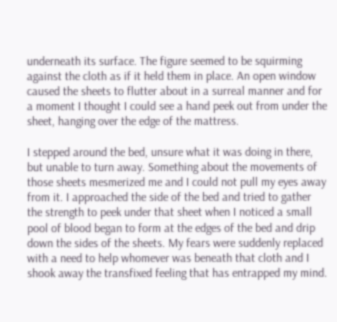underneath its surface. The figure seemed to be squirming against the cloth as if it held them in place. An open window caused the sheets to flutter about in a surreal manner and for a moment I thought I could see a hand peek out from under the sheet, hanging over the edge of the mattress.

I stepped around the bed, unsure what it was doing in there, but unable to turn away. Something about the movements of those sheets mesmerized me and I could not pull my eyes away from it. I approached the side of the bed and tried to gather the strength to peek under that sheet when I noticed a small pool of blood began to form at the edges of the bed and drip down the sides of the sheets. My fears were suddenly replaced with a need to help whomever was beneath that cloth and I shook away the transfixed feeling that has entrapped my mind.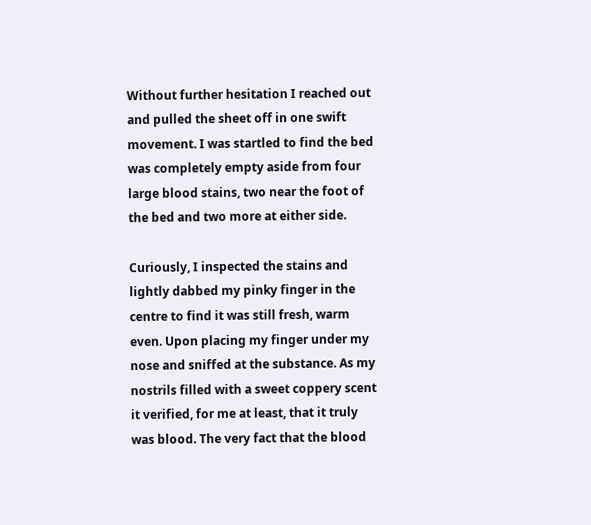Without further hesitation I reached out and pulled the sheet off in one swift movement. I was startled to find the bed was completely empty aside from four large blood stains, two near the foot of the bed and two more at either side.

Curiously, I inspected the stains and lightly dabbed my pinky finger in the centre to find it was still fresh, warm even. Upon placing my finger under my nose and sniffed at the substance. As my nostrils filled with a sweet coppery scent it verified, for me at least, that it truly was blood. The very fact that the blood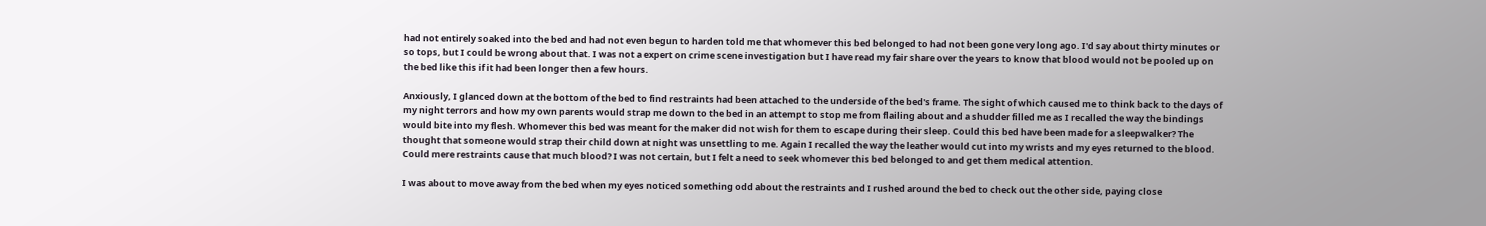had not entirely soaked into the bed and had not even begun to harden told me that whomever this bed belonged to had not been gone very long ago. I'd say about thirty minutes or so tops, but I could be wrong about that. I was not a expert on crime scene investigation but I have read my fair share over the years to know that blood would not be pooled up on the bed like this if it had been longer then a few hours.

Anxiously, I glanced down at the bottom of the bed to find restraints had been attached to the underside of the bed's frame. The sight of which caused me to think back to the days of my night terrors and how my own parents would strap me down to the bed in an attempt to stop me from flailing about and a shudder filled me as I recalled the way the bindings would bite into my flesh. Whomever this bed was meant for the maker did not wish for them to escape during their sleep. Could this bed have been made for a sleepwalker? The thought that someone would strap their child down at night was unsettling to me. Again I recalled the way the leather would cut into my wrists and my eyes returned to the blood. Could mere restraints cause that much blood? I was not certain, but I felt a need to seek whomever this bed belonged to and get them medical attention.

I was about to move away from the bed when my eyes noticed something odd about the restraints and I rushed around the bed to check out the other side, paying close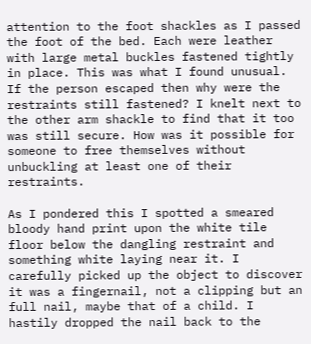attention to the foot shackles as I passed the foot of the bed. Each were leather with large metal buckles fastened tightly in place. This was what I found unusual. If the person escaped then why were the restraints still fastened? I knelt next to the other arm shackle to find that it too was still secure. How was it possible for someone to free themselves without unbuckling at least one of their restraints.

As I pondered this I spotted a smeared bloody hand print upon the white tile floor below the dangling restraint and something white laying near it. I carefully picked up the object to discover it was a fingernail, not a clipping but an full nail, maybe that of a child. I hastily dropped the nail back to the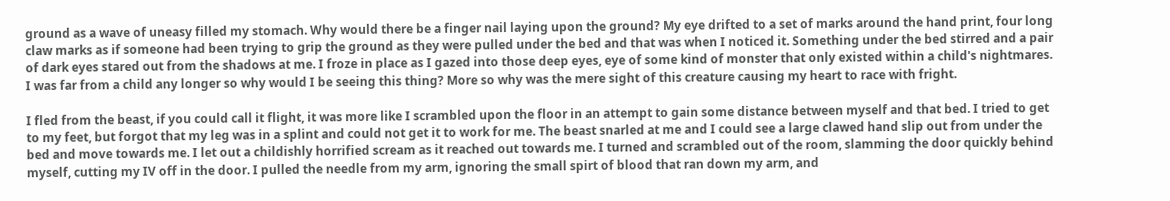ground as a wave of uneasy filled my stomach. Why would there be a finger nail laying upon the ground? My eye drifted to a set of marks around the hand print, four long claw marks as if someone had been trying to grip the ground as they were pulled under the bed and that was when I noticed it. Something under the bed stirred and a pair of dark eyes stared out from the shadows at me. I froze in place as I gazed into those deep eyes, eye of some kind of monster that only existed within a child's nightmares. I was far from a child any longer so why would I be seeing this thing? More so why was the mere sight of this creature causing my heart to race with fright.

I fled from the beast, if you could call it flight, it was more like I scrambled upon the floor in an attempt to gain some distance between myself and that bed. I tried to get to my feet, but forgot that my leg was in a splint and could not get it to work for me. The beast snarled at me and I could see a large clawed hand slip out from under the bed and move towards me. I let out a childishly horrified scream as it reached out towards me. I turned and scrambled out of the room, slamming the door quickly behind myself, cutting my IV off in the door. I pulled the needle from my arm, ignoring the small spirt of blood that ran down my arm, and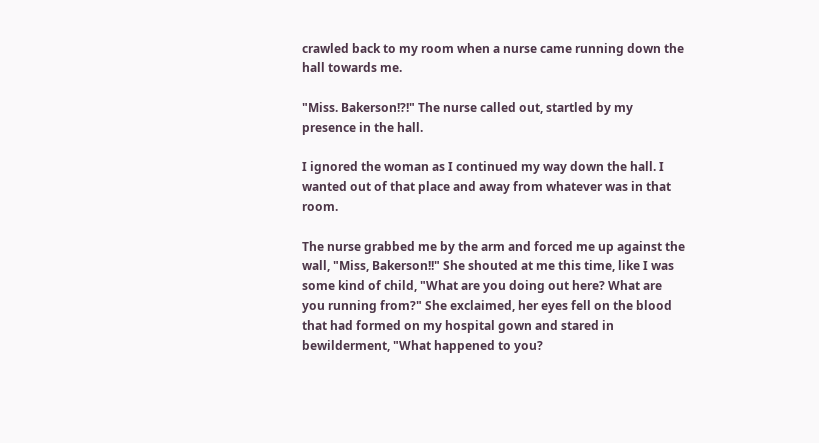crawled back to my room when a nurse came running down the hall towards me.

"Miss. Bakerson!?!" The nurse called out, startled by my presence in the hall.

I ignored the woman as I continued my way down the hall. I wanted out of that place and away from whatever was in that room.

The nurse grabbed me by the arm and forced me up against the wall, "Miss, Bakerson!!" She shouted at me this time, like I was some kind of child, "What are you doing out here? What are you running from?" She exclaimed, her eyes fell on the blood that had formed on my hospital gown and stared in bewilderment, "What happened to you?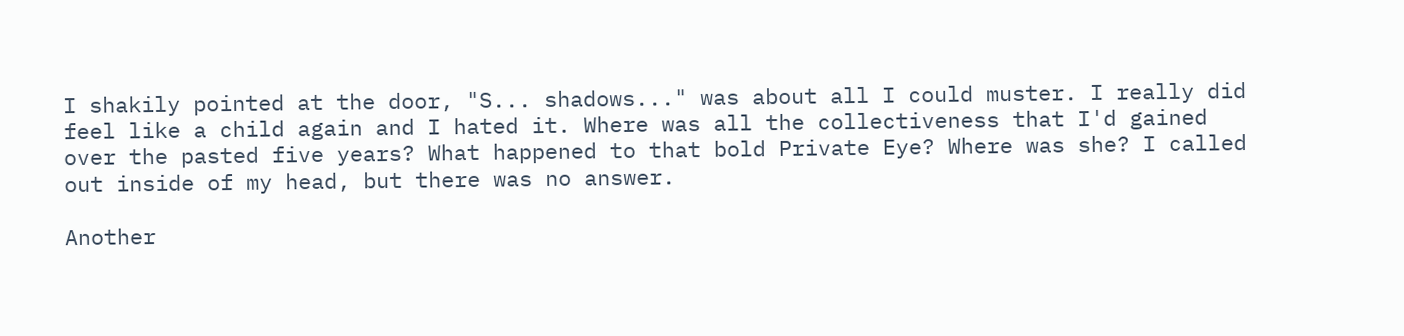I shakily pointed at the door, "S... shadows..." was about all I could muster. I really did feel like a child again and I hated it. Where was all the collectiveness that I'd gained over the pasted five years? What happened to that bold Private Eye? Where was she? I called out inside of my head, but there was no answer.

Another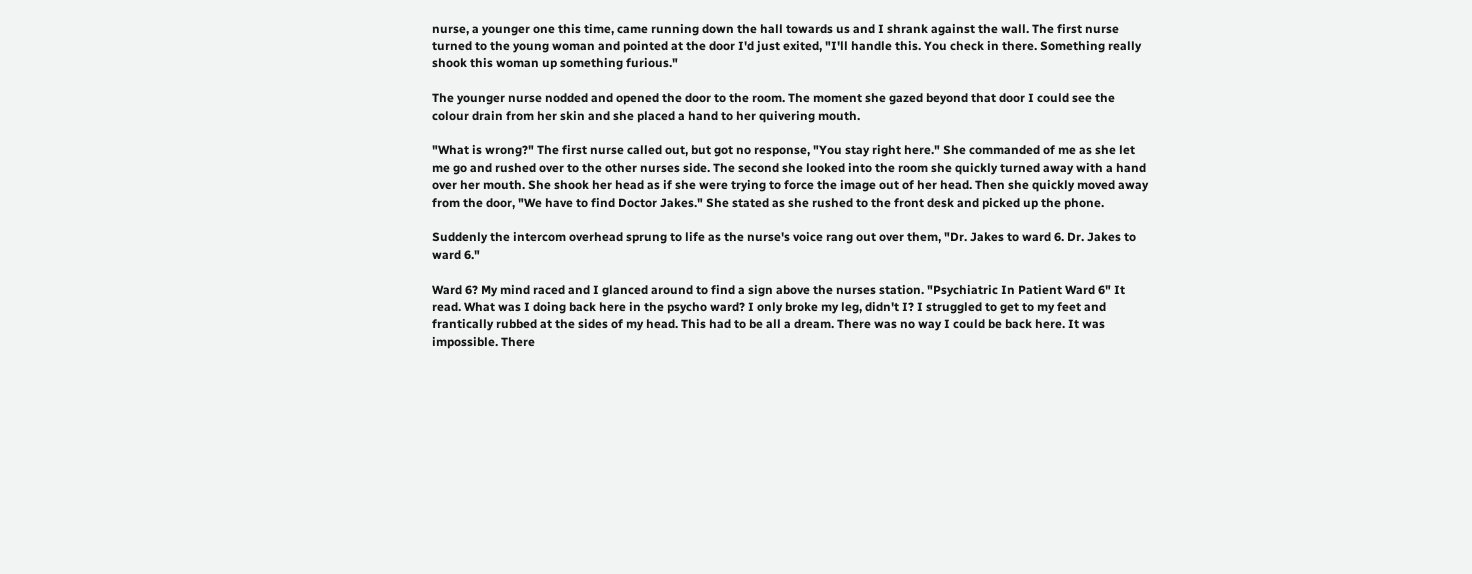nurse, a younger one this time, came running down the hall towards us and I shrank against the wall. The first nurse turned to the young woman and pointed at the door I'd just exited, "I'll handle this. You check in there. Something really shook this woman up something furious."

The younger nurse nodded and opened the door to the room. The moment she gazed beyond that door I could see the colour drain from her skin and she placed a hand to her quivering mouth.

"What is wrong?" The first nurse called out, but got no response, "You stay right here." She commanded of me as she let me go and rushed over to the other nurses side. The second she looked into the room she quickly turned away with a hand over her mouth. She shook her head as if she were trying to force the image out of her head. Then she quickly moved away from the door, "We have to find Doctor Jakes." She stated as she rushed to the front desk and picked up the phone.

Suddenly the intercom overhead sprung to life as the nurse's voice rang out over them, "Dr. Jakes to ward 6. Dr. Jakes to ward 6."

Ward 6? My mind raced and I glanced around to find a sign above the nurses station. "Psychiatric In Patient Ward 6" It read. What was I doing back here in the psycho ward? I only broke my leg, didn't I? I struggled to get to my feet and frantically rubbed at the sides of my head. This had to be all a dream. There was no way I could be back here. It was impossible. There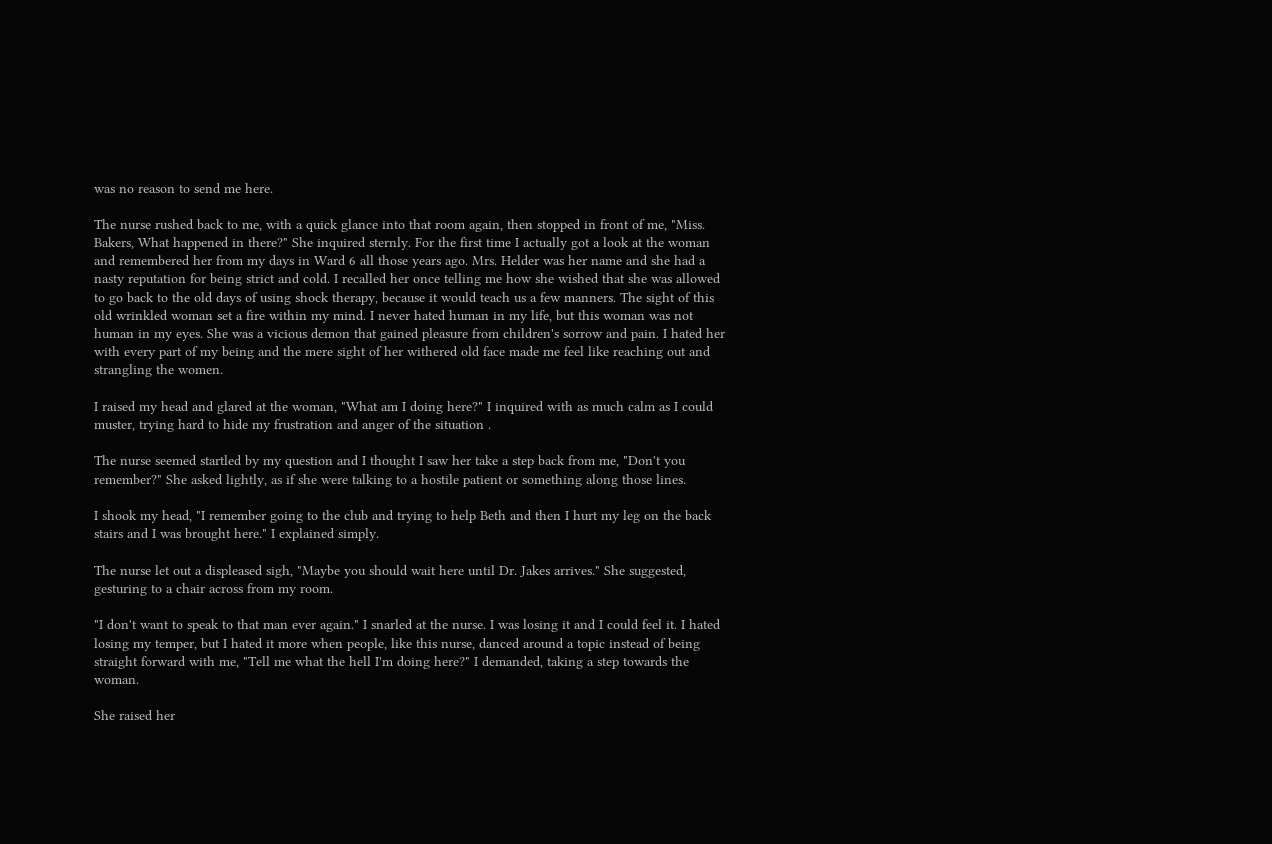was no reason to send me here.

The nurse rushed back to me, with a quick glance into that room again, then stopped in front of me, "Miss. Bakers, What happened in there?" She inquired sternly. For the first time I actually got a look at the woman and remembered her from my days in Ward 6 all those years ago. Mrs. Helder was her name and she had a nasty reputation for being strict and cold. I recalled her once telling me how she wished that she was allowed to go back to the old days of using shock therapy, because it would teach us a few manners. The sight of this old wrinkled woman set a fire within my mind. I never hated human in my life, but this woman was not human in my eyes. She was a vicious demon that gained pleasure from children's sorrow and pain. I hated her with every part of my being and the mere sight of her withered old face made me feel like reaching out and strangling the women.

I raised my head and glared at the woman, "What am I doing here?" I inquired with as much calm as I could muster, trying hard to hide my frustration and anger of the situation .

The nurse seemed startled by my question and I thought I saw her take a step back from me, "Don't you remember?" She asked lightly, as if she were talking to a hostile patient or something along those lines.

I shook my head, "I remember going to the club and trying to help Beth and then I hurt my leg on the back stairs and I was brought here." I explained simply.

The nurse let out a displeased sigh, "Maybe you should wait here until Dr. Jakes arrives." She suggested, gesturing to a chair across from my room.

"I don't want to speak to that man ever again." I snarled at the nurse. I was losing it and I could feel it. I hated losing my temper, but I hated it more when people, like this nurse, danced around a topic instead of being straight forward with me, "Tell me what the hell I'm doing here?" I demanded, taking a step towards the woman.

She raised her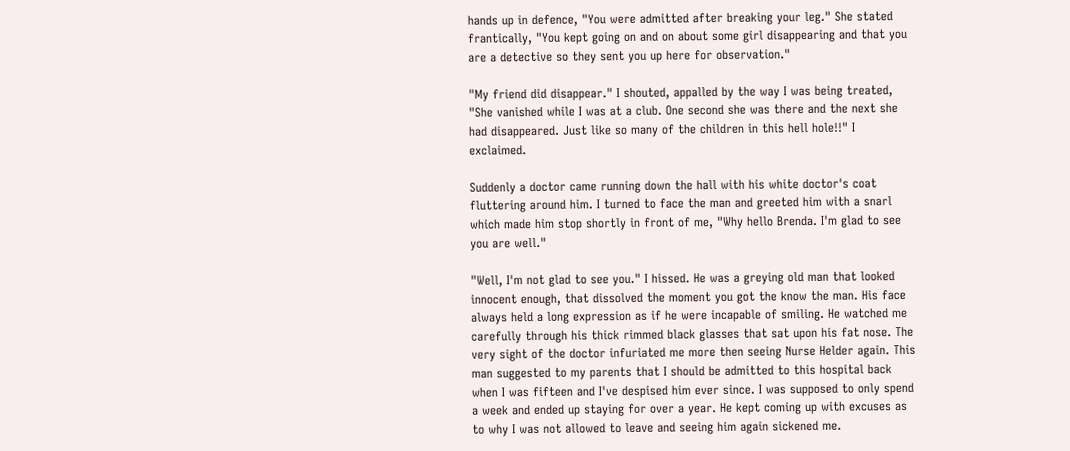hands up in defence, "You were admitted after breaking your leg." She stated frantically, "You kept going on and on about some girl disappearing and that you are a detective so they sent you up here for observation."

"My friend did disappear." I shouted, appalled by the way I was being treated, "She vanished while I was at a club. One second she was there and the next she had disappeared. Just like so many of the children in this hell hole!!" I exclaimed.

Suddenly a doctor came running down the hall with his white doctor's coat fluttering around him. I turned to face the man and greeted him with a snarl which made him stop shortly in front of me, "Why hello Brenda. I'm glad to see you are well."

"Well, I'm not glad to see you." I hissed. He was a greying old man that looked innocent enough, that dissolved the moment you got the know the man. His face always held a long expression as if he were incapable of smiling. He watched me carefully through his thick rimmed black glasses that sat upon his fat nose. The very sight of the doctor infuriated me more then seeing Nurse Helder again. This man suggested to my parents that I should be admitted to this hospital back when I was fifteen and I've despised him ever since. I was supposed to only spend a week and ended up staying for over a year. He kept coming up with excuses as to why I was not allowed to leave and seeing him again sickened me.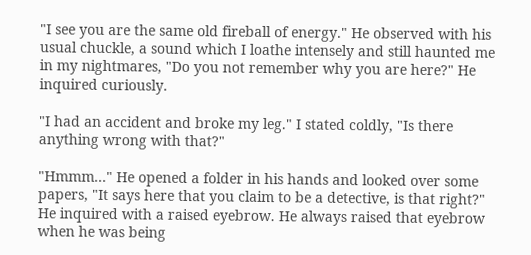"I see you are the same old fireball of energy." He observed with his usual chuckle, a sound which I loathe intensely and still haunted me in my nightmares, "Do you not remember why you are here?" He inquired curiously.

"I had an accident and broke my leg." I stated coldly, "Is there anything wrong with that?"

"Hmmm..." He opened a folder in his hands and looked over some papers, "It says here that you claim to be a detective, is that right?" He inquired with a raised eyebrow. He always raised that eyebrow when he was being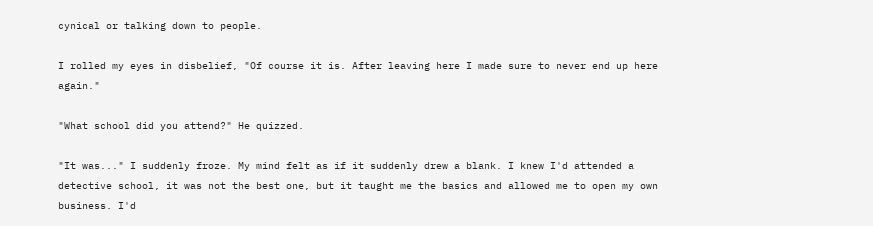cynical or talking down to people.

I rolled my eyes in disbelief, "Of course it is. After leaving here I made sure to never end up here again."

"What school did you attend?" He quizzed.

"It was..." I suddenly froze. My mind felt as if it suddenly drew a blank. I knew I'd attended a detective school, it was not the best one, but it taught me the basics and allowed me to open my own business. I'd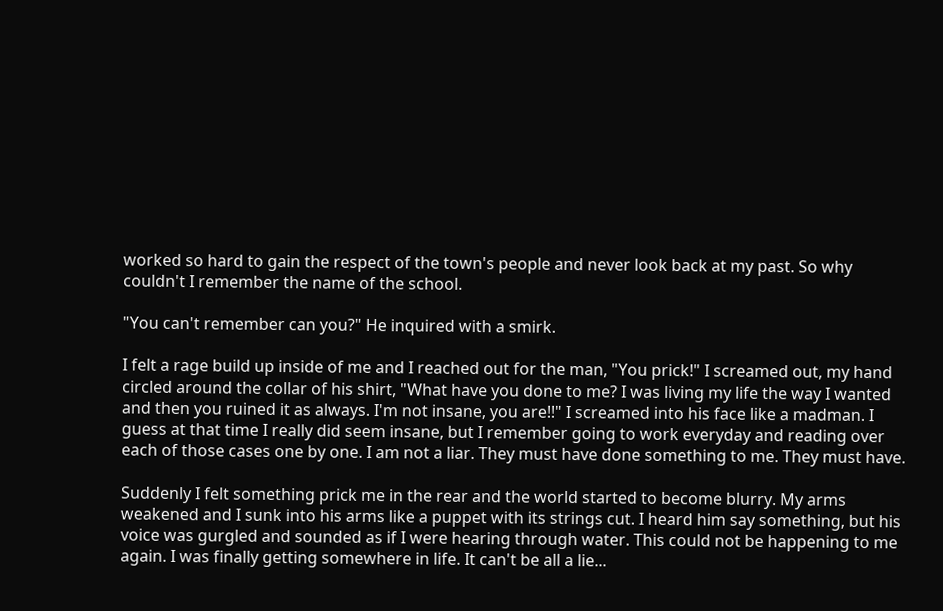worked so hard to gain the respect of the town's people and never look back at my past. So why couldn't I remember the name of the school.

"You can't remember can you?" He inquired with a smirk.

I felt a rage build up inside of me and I reached out for the man, "You prick!" I screamed out, my hand circled around the collar of his shirt, "What have you done to me? I was living my life the way I wanted and then you ruined it as always. I'm not insane, you are!!" I screamed into his face like a madman. I guess at that time I really did seem insane, but I remember going to work everyday and reading over each of those cases one by one. I am not a liar. They must have done something to me. They must have.

Suddenly I felt something prick me in the rear and the world started to become blurry. My arms weakened and I sunk into his arms like a puppet with its strings cut. I heard him say something, but his voice was gurgled and sounded as if I were hearing through water. This could not be happening to me again. I was finally getting somewhere in life. It can't be all a lie...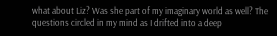what about Liz? Was she part of my imaginary world as well? The questions circled in my mind as I drifted into a deep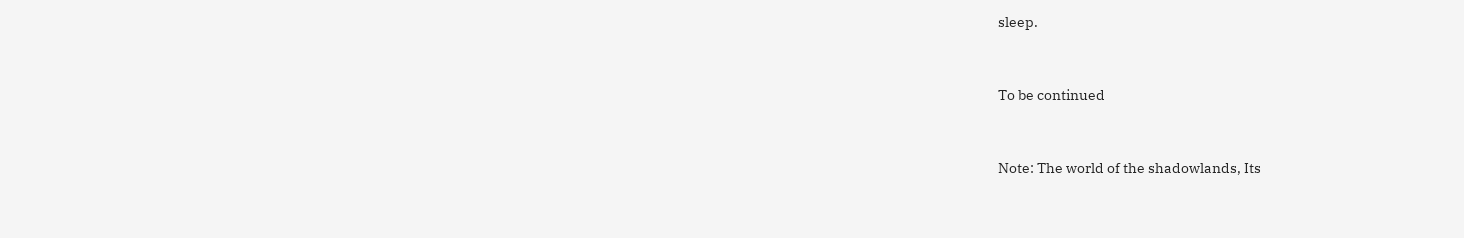sleep.


To be continued


Note: The world of the shadowlands, Its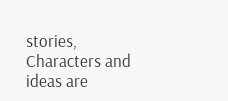stories, Characters and ideas are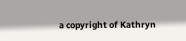a copyright of Kathryn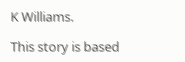K Williams.

This story is based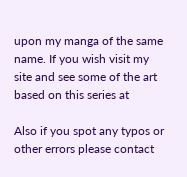upon my manga of the same name. If you wish visit my site and see some of the art based on this series at

Also if you spot any typos or other errors please contact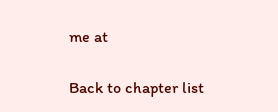me at

Back to chapter list